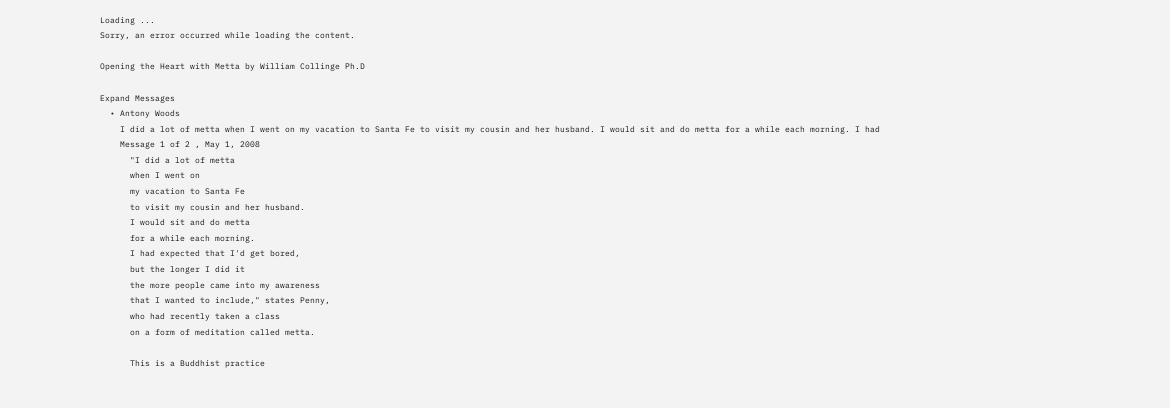Loading ...
Sorry, an error occurred while loading the content.

Opening the Heart with Metta by William Collinge Ph.D

Expand Messages
  • Antony Woods
    I did a lot of metta when I went on my vacation to Santa Fe to visit my cousin and her husband. I would sit and do metta for a while each morning. I had
    Message 1 of 2 , May 1, 2008
      "I did a lot of metta
      when I went on
      my vacation to Santa Fe
      to visit my cousin and her husband.
      I would sit and do metta
      for a while each morning.
      I had expected that I'd get bored,
      but the longer I did it
      the more people came into my awareness
      that I wanted to include," states Penny,
      who had recently taken a class
      on a form of meditation called metta.

      This is a Buddhist practice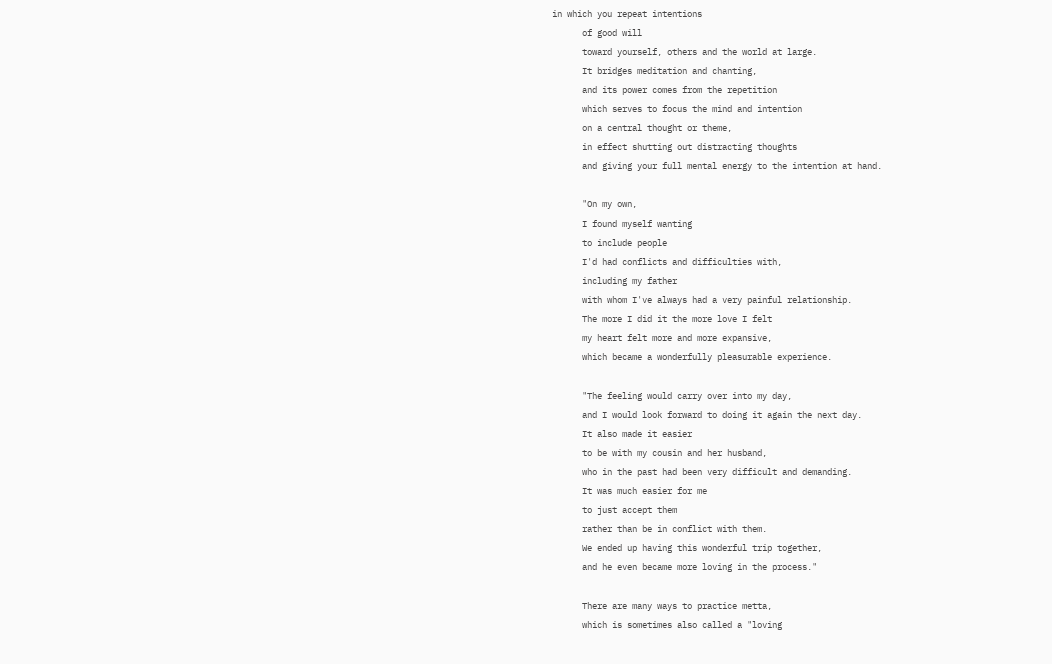in which you repeat intentions
      of good will
      toward yourself, others and the world at large.
      It bridges meditation and chanting,
      and its power comes from the repetition
      which serves to focus the mind and intention
      on a central thought or theme,
      in effect shutting out distracting thoughts
      and giving your full mental energy to the intention at hand.

      "On my own,
      I found myself wanting
      to include people
      I'd had conflicts and difficulties with,
      including my father
      with whom I've always had a very painful relationship.
      The more I did it the more love I felt
      my heart felt more and more expansive,
      which became a wonderfully pleasurable experience.

      "The feeling would carry over into my day,
      and I would look forward to doing it again the next day.
      It also made it easier
      to be with my cousin and her husband,
      who in the past had been very difficult and demanding.
      It was much easier for me
      to just accept them
      rather than be in conflict with them.
      We ended up having this wonderful trip together,
      and he even became more loving in the process."

      There are many ways to practice metta,
      which is sometimes also called a "loving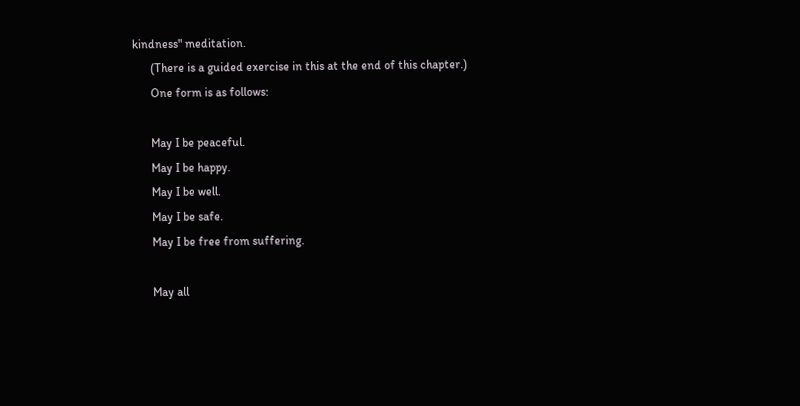kindness" meditation.
      (There is a guided exercise in this at the end of this chapter.)
      One form is as follows:

      May I be peaceful.
      May I be happy.
      May I be well.
      May I be safe.
      May I be free from suffering.

      May all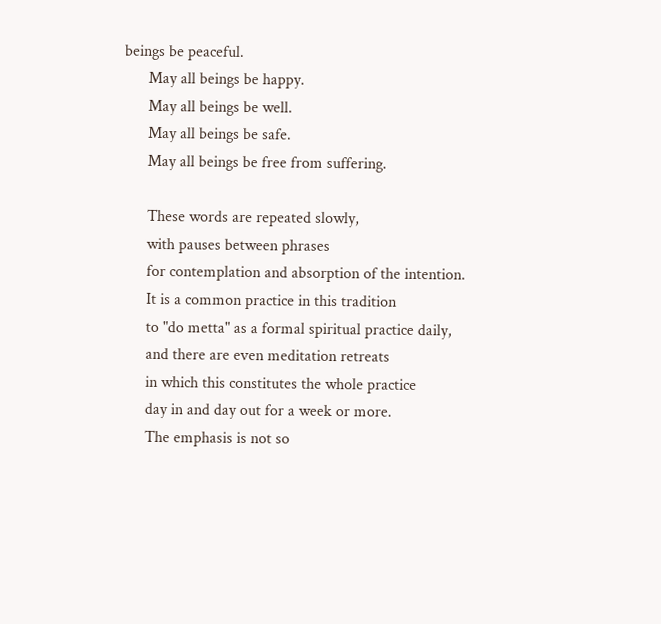beings be peaceful.
      May all beings be happy.
      May all beings be well.
      May all beings be safe.
      May all beings be free from suffering.

      These words are repeated slowly,
      with pauses between phrases
      for contemplation and absorption of the intention.
      It is a common practice in this tradition
      to "do metta" as a formal spiritual practice daily,
      and there are even meditation retreats
      in which this constitutes the whole practice
      day in and day out for a week or more.
      The emphasis is not so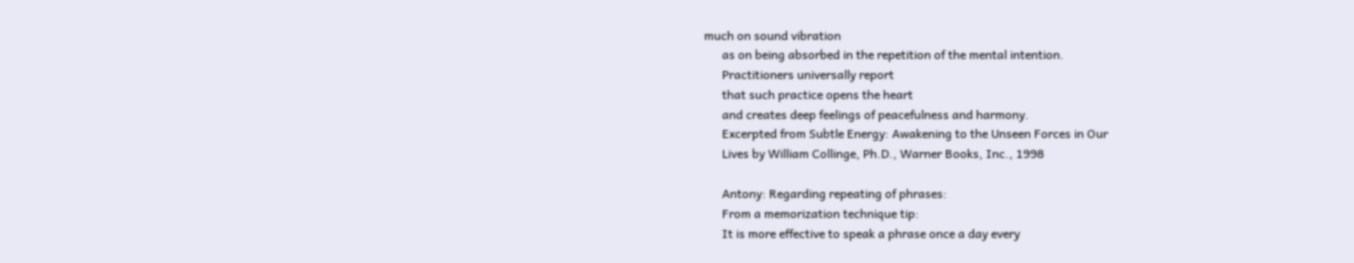much on sound vibration
      as on being absorbed in the repetition of the mental intention.
      Practitioners universally report
      that such practice opens the heart
      and creates deep feelings of peacefulness and harmony.
      Excerpted from Subtle Energy: Awakening to the Unseen Forces in Our
      Lives by William Collinge, Ph.D., Warner Books, Inc., 1998

      Antony: Regarding repeating of phrases:
      From a memorization technique tip:
      It is more effective to speak a phrase once a day every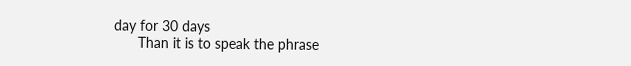day for 30 days
      Than it is to speak the phrase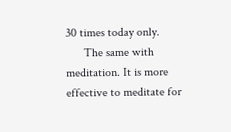30 times today only.
      The same with meditation. It is more effective to meditate for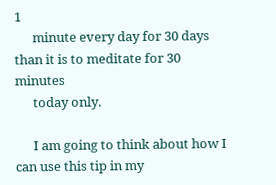1
      minute every day for 30 days than it is to meditate for 30 minutes
      today only.

      I am going to think about how I can use this tip in my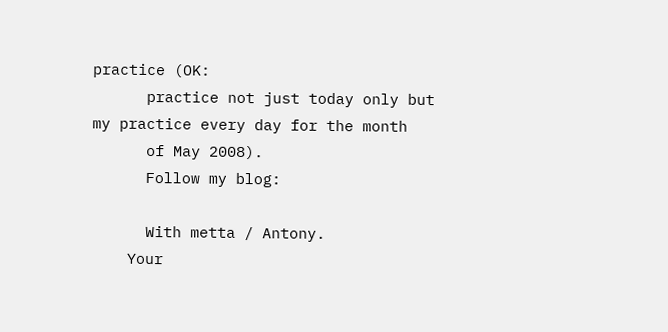practice (OK:
      practice not just today only but my practice every day for the month
      of May 2008).
      Follow my blog:

      With metta / Antony.
    Your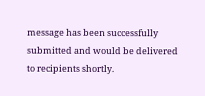message has been successfully submitted and would be delivered to recipients shortly.